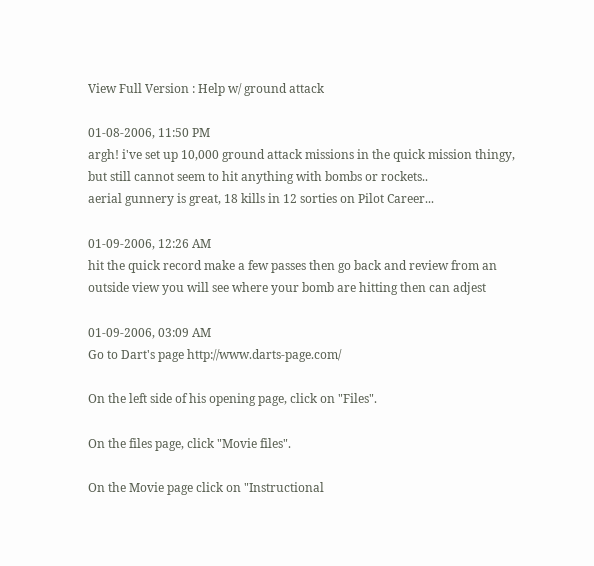View Full Version : Help w/ ground attack

01-08-2006, 11:50 PM
argh! i've set up 10,000 ground attack missions in the quick mission thingy, but still cannot seem to hit anything with bombs or rockets..
aerial gunnery is great, 18 kills in 12 sorties on Pilot Career...

01-09-2006, 12:26 AM
hit the quick record make a few passes then go back and review from an outside view you will see where your bomb are hitting then can adjest

01-09-2006, 03:09 AM
Go to Dart's page http://www.darts-page.com/

On the left side of his opening page, click on "Files".

On the files page, click "Movie files".

On the Movie page click on "Instructional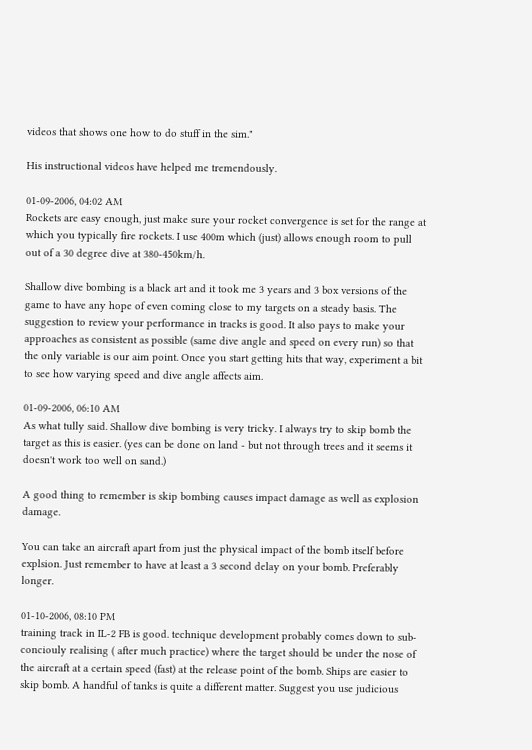videos that shows one how to do stuff in the sim."

His instructional videos have helped me tremendously.

01-09-2006, 04:02 AM
Rockets are easy enough, just make sure your rocket convergence is set for the range at which you typically fire rockets. I use 400m which (just) allows enough room to pull out of a 30 degree dive at 380-450km/h.

Shallow dive bombing is a black art and it took me 3 years and 3 box versions of the game to have any hope of even coming close to my targets on a steady basis. The suggestion to review your performance in tracks is good. It also pays to make your approaches as consistent as possible (same dive angle and speed on every run) so that the only variable is our aim point. Once you start getting hits that way, experiment a bit to see how varying speed and dive angle affects aim.

01-09-2006, 06:10 AM
As what tully said. Shallow dive bombing is very tricky. I always try to skip bomb the target as this is easier. (yes can be done on land - but not through trees and it seems it doesn't work too well on sand.)

A good thing to remember is skip bombing causes impact damage as well as explosion damage.

You can take an aircraft apart from just the physical impact of the bomb itself before explsion. Just remember to have at least a 3 second delay on your bomb. Preferably longer.

01-10-2006, 08:10 PM
training track in IL-2 FB is good. technique development probably comes down to sub-conciouly realising ( after much practice) where the target should be under the nose of the aircraft at a certain speed (fast) at the release point of the bomb. Ships are easier to skip bomb. A handful of tanks is quite a different matter. Suggest you use judicious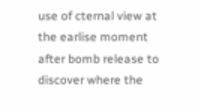use of cternal view at the earlise moment after bomb release to discover where the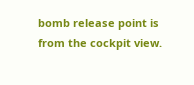bomb release point is from the cockpit view.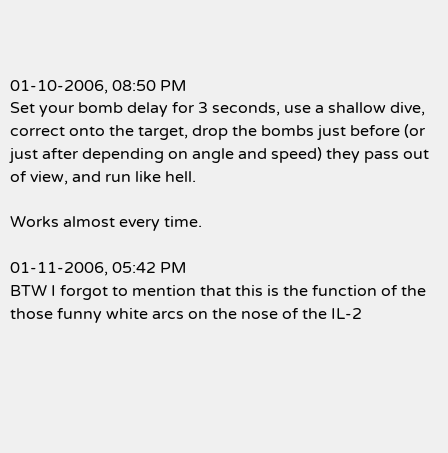01-10-2006, 08:50 PM
Set your bomb delay for 3 seconds, use a shallow dive, correct onto the target, drop the bombs just before (or just after depending on angle and speed) they pass out of view, and run like hell.

Works almost every time.

01-11-2006, 05:42 PM
BTW I forgot to mention that this is the function of the those funny white arcs on the nose of the IL-2